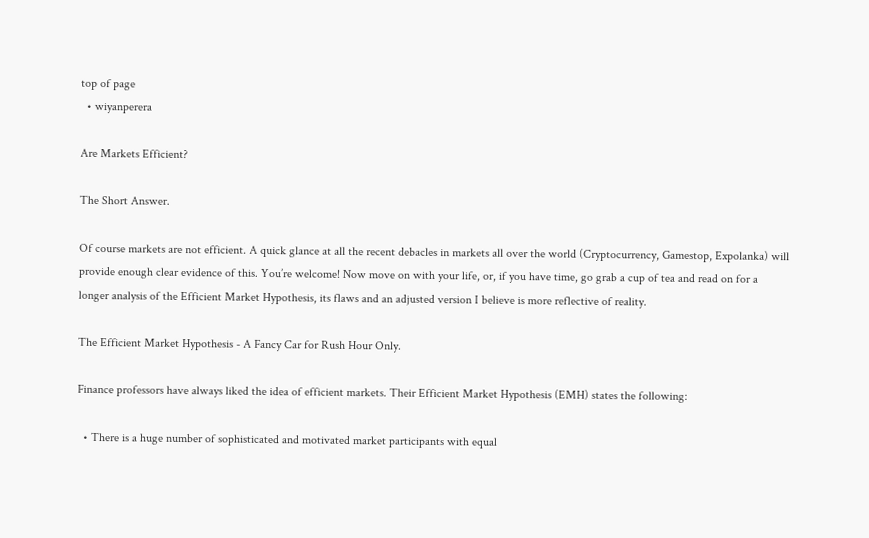top of page
  • wiyanperera

Are Markets Efficient?

The Short Answer.

Of course markets are not efficient. A quick glance at all the recent debacles in markets all over the world (Cryptocurrency, Gamestop, Expolanka) will provide enough clear evidence of this. You’re welcome! Now move on with your life, or, if you have time, go grab a cup of tea and read on for a longer analysis of the Efficient Market Hypothesis, its flaws and an adjusted version I believe is more reflective of reality.

The Efficient Market Hypothesis - A Fancy Car for Rush Hour Only.

Finance professors have always liked the idea of efficient markets. Their Efficient Market Hypothesis (EMH) states the following:

  • There is a huge number of sophisticated and motivated market participants with equal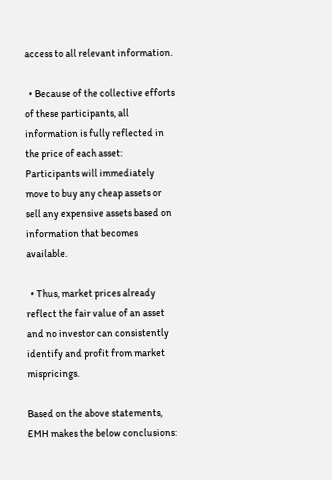access to all relevant information.

  • Because of the collective efforts of these participants, all information is fully reflected in the price of each asset: Participants will immediately move to buy any cheap assets or sell any expensive assets based on information that becomes available.

  • Thus, market prices already reflect the fair value of an asset and no investor can consistently identify and profit from market mispricings.

Based on the above statements, EMH makes the below conclusions: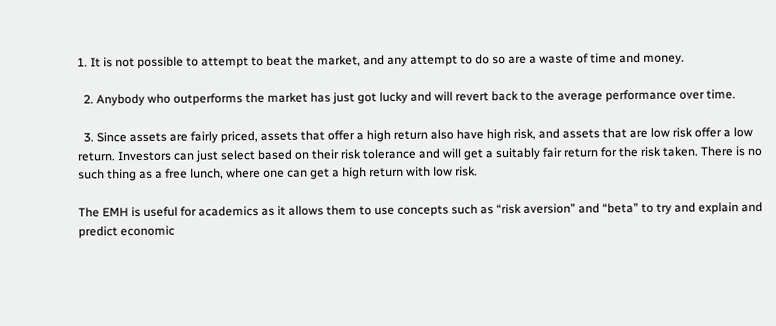1. It is not possible to attempt to beat the market, and any attempt to do so are a waste of time and money.

  2. Anybody who outperforms the market has just got lucky and will revert back to the average performance over time.

  3. Since assets are fairly priced, assets that offer a high return also have high risk, and assets that are low risk offer a low return. Investors can just select based on their risk tolerance and will get a suitably fair return for the risk taken. There is no such thing as a free lunch, where one can get a high return with low risk.

The EMH is useful for academics as it allows them to use concepts such as “risk aversion” and “beta” to try and explain and predict economic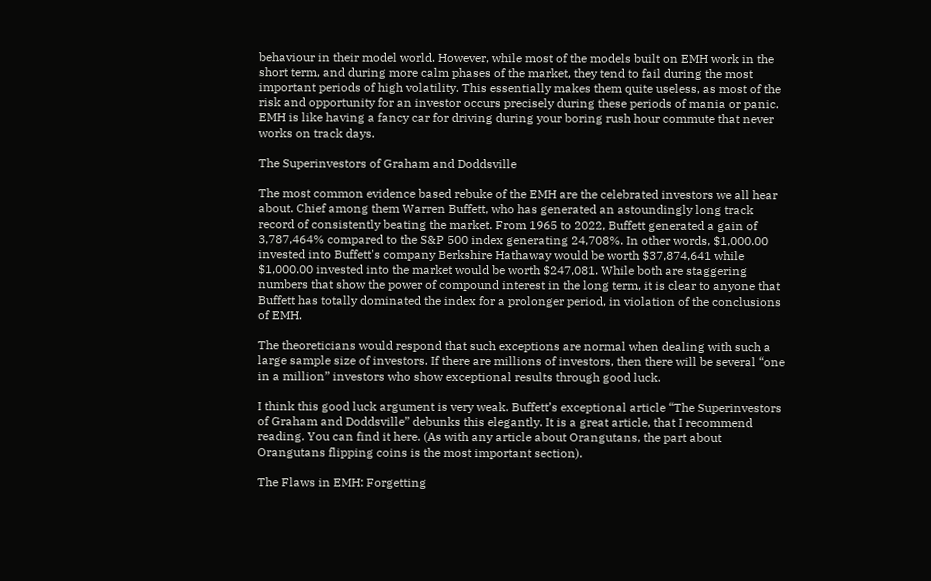behaviour in their model world. However, while most of the models built on EMH work in the short term, and during more calm phases of the market, they tend to fail during the most important periods of high volatility. This essentially makes them quite useless, as most of the risk and opportunity for an investor occurs precisely during these periods of mania or panic. EMH is like having a fancy car for driving during your boring rush hour commute that never works on track days.

The Superinvestors of Graham and Doddsville

The most common evidence based rebuke of the EMH are the celebrated investors we all hear about. Chief among them Warren Buffett, who has generated an astoundingly long track record of consistently beating the market. From 1965 to 2022, Buffett generated a gain of 3,787,464% compared to the S&P 500 index generating 24,708%. In other words, $1,000.00 invested into Buffett's company Berkshire Hathaway would be worth $37,874,641 while $1,000.00 invested into the market would be worth $247,081. While both are staggering numbers that show the power of compound interest in the long term, it is clear to anyone that Buffett has totally dominated the index for a prolonger period, in violation of the conclusions of EMH.

The theoreticians would respond that such exceptions are normal when dealing with such a large sample size of investors. If there are millions of investors, then there will be several “one in a million” investors who show exceptional results through good luck.

I think this good luck argument is very weak. Buffett’s exceptional article “The Superinvestors of Graham and Doddsville” debunks this elegantly. It is a great article, that I recommend reading. You can find it here. (As with any article about Orangutans, the part about Orangutans flipping coins is the most important section).

The Flaws in EMH: Forgetting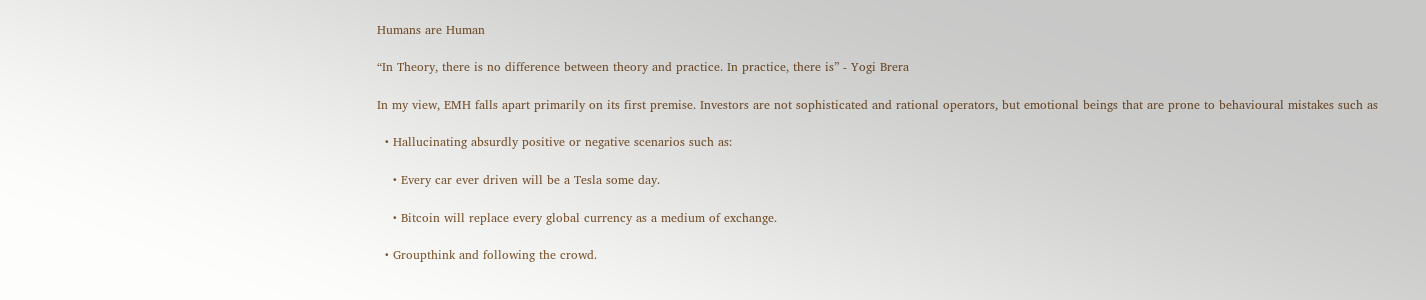Humans are Human

“In Theory, there is no difference between theory and practice. In practice, there is” - Yogi Brera

In my view, EMH falls apart primarily on its first premise. Investors are not sophisticated and rational operators, but emotional beings that are prone to behavioural mistakes such as

  • Hallucinating absurdly positive or negative scenarios such as:

    • Every car ever driven will be a Tesla some day.

    • Bitcoin will replace every global currency as a medium of exchange.

  • Groupthink and following the crowd.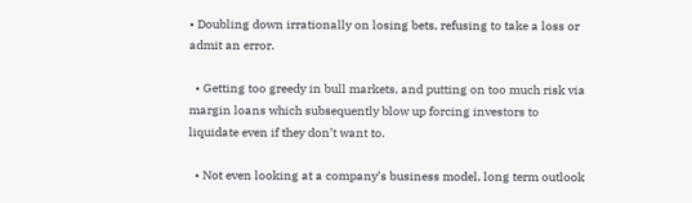• Doubling down irrationally on losing bets, refusing to take a loss or admit an error.

  • Getting too greedy in bull markets, and putting on too much risk via margin loans which subsequently blow up forcing investors to liquidate even if they don’t want to.

  • Not even looking at a company’s business model, long term outlook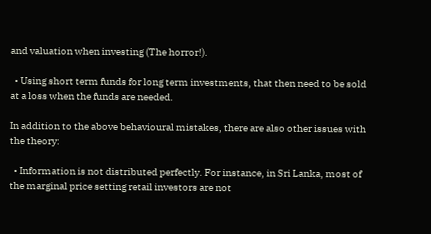and valuation when investing (The horror!).

  • Using short term funds for long term investments, that then need to be sold at a loss when the funds are needed.

In addition to the above behavioural mistakes, there are also other issues with the theory:

  • Information is not distributed perfectly. For instance, in Sri Lanka, most of the marginal price setting retail investors are not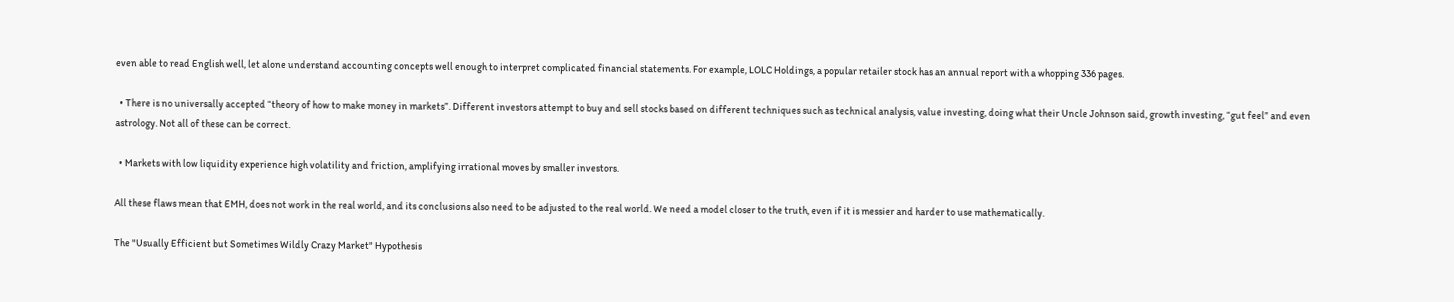even able to read English well, let alone understand accounting concepts well enough to interpret complicated financial statements. For example, LOLC Holdings, a popular retailer stock has an annual report with a whopping 336 pages.

  • There is no universally accepted “theory of how to make money in markets”. Different investors attempt to buy and sell stocks based on different techniques such as technical analysis, value investing, doing what their Uncle Johnson said, growth investing, “gut feel” and even astrology. Not all of these can be correct.

  • Markets with low liquidity experience high volatility and friction, amplifying irrational moves by smaller investors.

All these flaws mean that EMH, does not work in the real world, and its conclusions also need to be adjusted to the real world. We need a model closer to the truth, even if it is messier and harder to use mathematically.

The "Usually Efficient but Sometimes Wildly Crazy Market" Hypothesis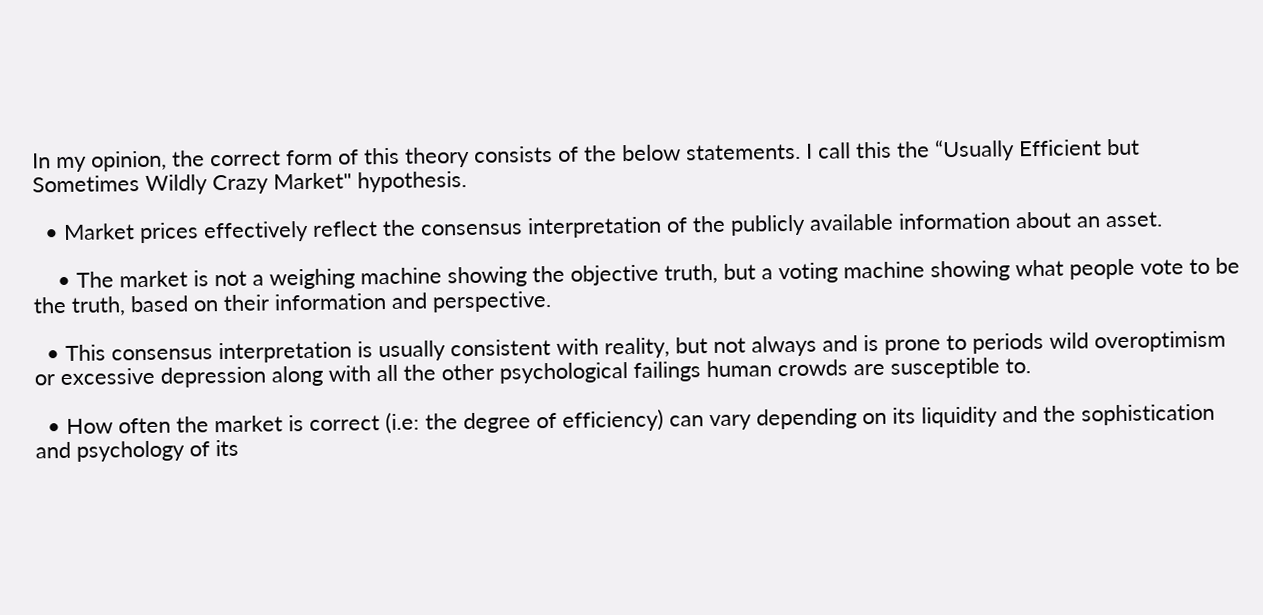In my opinion, the correct form of this theory consists of the below statements. I call this the “Usually Efficient but Sometimes Wildly Crazy Market" hypothesis.

  • Market prices effectively reflect the consensus interpretation of the publicly available information about an asset.

    • The market is not a weighing machine showing the objective truth, but a voting machine showing what people vote to be the truth, based on their information and perspective.

  • This consensus interpretation is usually consistent with reality, but not always and is prone to periods wild overoptimism or excessive depression along with all the other psychological failings human crowds are susceptible to.

  • How often the market is correct (i.e: the degree of efficiency) can vary depending on its liquidity and the sophistication and psychology of its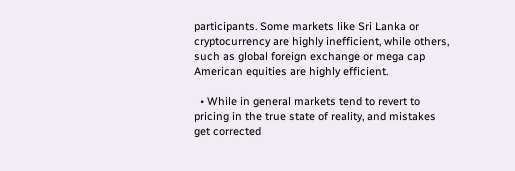participants. Some markets like Sri Lanka or cryptocurrency are highly inefficient, while others, such as global foreign exchange or mega cap American equities are highly efficient.

  • While in general markets tend to revert to pricing in the true state of reality, and mistakes get corrected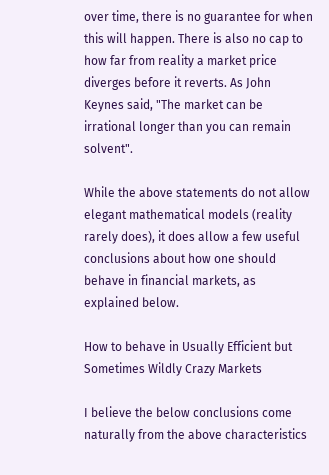over time, there is no guarantee for when this will happen. There is also no cap to how far from reality a market price diverges before it reverts. As John Keynes said, "The market can be irrational longer than you can remain solvent".

While the above statements do not allow elegant mathematical models (reality rarely does), it does allow a few useful conclusions about how one should behave in financial markets, as explained below.

How to behave in Usually Efficient but Sometimes Wildly Crazy Markets

I believe the below conclusions come naturally from the above characteristics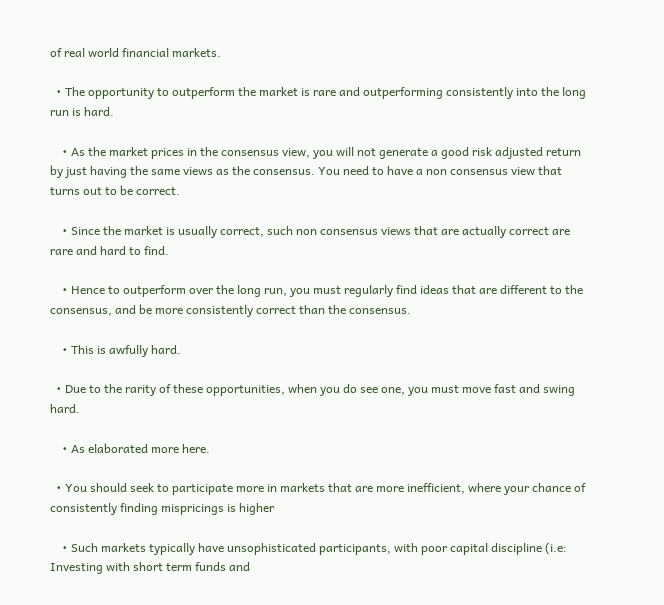of real world financial markets.

  • The opportunity to outperform the market is rare and outperforming consistently into the long run is hard.

    • As the market prices in the consensus view, you will not generate a good risk adjusted return by just having the same views as the consensus. You need to have a non consensus view that turns out to be correct.

    • Since the market is usually correct, such non consensus views that are actually correct are rare and hard to find.

    • Hence to outperform over the long run, you must regularly find ideas that are different to the consensus, and be more consistently correct than the consensus.

    • This is awfully hard.

  • Due to the rarity of these opportunities, when you do see one, you must move fast and swing hard.

    • As elaborated more here.

  • You should seek to participate more in markets that are more inefficient, where your chance of consistently finding mispricings is higher

    • Such markets typically have unsophisticated participants, with poor capital discipline (i.e: Investing with short term funds and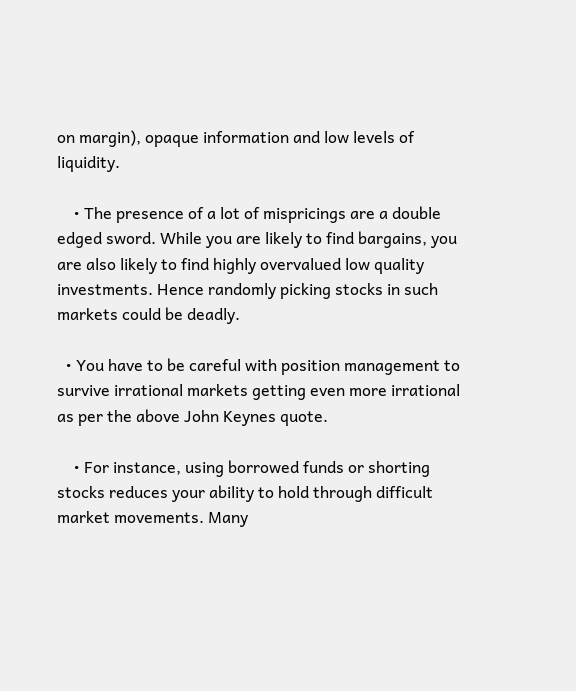on margin), opaque information and low levels of liquidity.

    • The presence of a lot of mispricings are a double edged sword. While you are likely to find bargains, you are also likely to find highly overvalued low quality investments. Hence randomly picking stocks in such markets could be deadly.

  • You have to be careful with position management to survive irrational markets getting even more irrational as per the above John Keynes quote.

    • For instance, using borrowed funds or shorting stocks reduces your ability to hold through difficult market movements. Many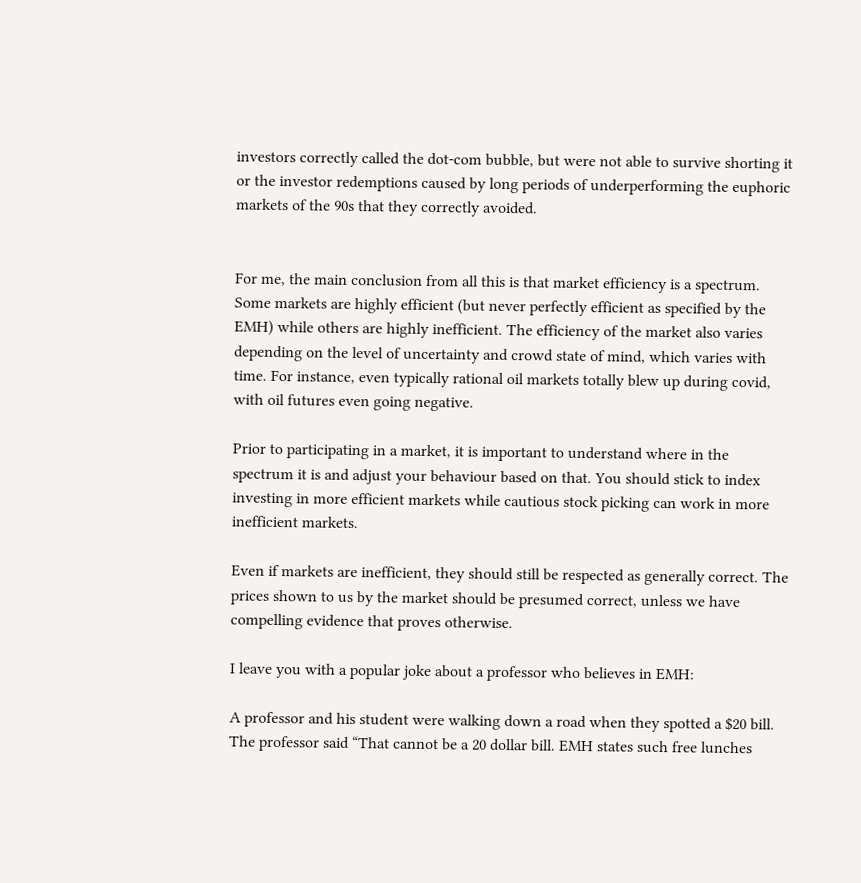investors correctly called the dot-com bubble, but were not able to survive shorting it or the investor redemptions caused by long periods of underperforming the euphoric markets of the 90s that they correctly avoided.


For me, the main conclusion from all this is that market efficiency is a spectrum. Some markets are highly efficient (but never perfectly efficient as specified by the EMH) while others are highly inefficient. The efficiency of the market also varies depending on the level of uncertainty and crowd state of mind, which varies with time. For instance, even typically rational oil markets totally blew up during covid, with oil futures even going negative.

Prior to participating in a market, it is important to understand where in the spectrum it is and adjust your behaviour based on that. You should stick to index investing in more efficient markets while cautious stock picking can work in more inefficient markets.

Even if markets are inefficient, they should still be respected as generally correct. The prices shown to us by the market should be presumed correct, unless we have compelling evidence that proves otherwise.

I leave you with a popular joke about a professor who believes in EMH:

A professor and his student were walking down a road when they spotted a $20 bill. The professor said “That cannot be a 20 dollar bill. EMH states such free lunches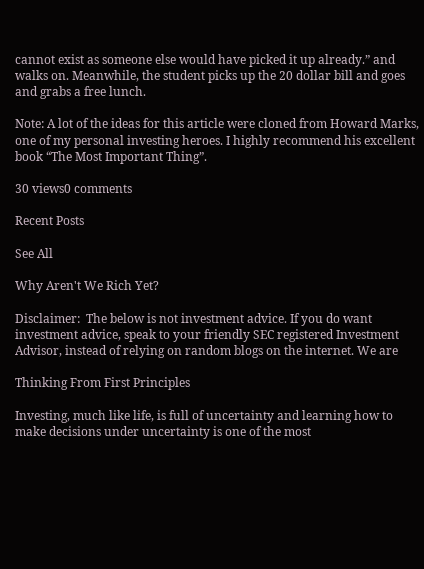cannot exist as someone else would have picked it up already.” and walks on. Meanwhile, the student picks up the 20 dollar bill and goes and grabs a free lunch.

Note: A lot of the ideas for this article were cloned from Howard Marks, one of my personal investing heroes. I highly recommend his excellent book “The Most Important Thing”.

30 views0 comments

Recent Posts

See All

Why Aren't We Rich Yet?

Disclaimer:  The below is not investment advice. If you do want investment advice, speak to your friendly SEC registered Investment Advisor, instead of relying on random blogs on the internet. We are

Thinking From First Principles

Investing, much like life, is full of uncertainty and learning how to make decisions under uncertainty is one of the most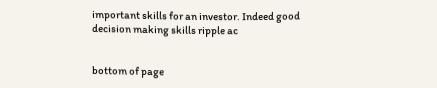important skills for an investor. Indeed good decision making skills ripple ac


bottom of page